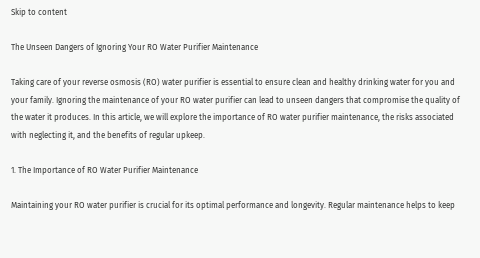Skip to content

The Unseen Dangers of Ignoring Your RO Water Purifier Maintenance

Taking care of your reverse osmosis (RO) water purifier is essential to ensure clean and healthy drinking water for you and your family. Ignoring the maintenance of your RO water purifier can lead to unseen dangers that compromise the quality of the water it produces. In this article, we will explore the importance of RO water purifier maintenance, the risks associated with neglecting it, and the benefits of regular upkeep.

1. The Importance of RO Water Purifier Maintenance

Maintaining your RO water purifier is crucial for its optimal performance and longevity. Regular maintenance helps to keep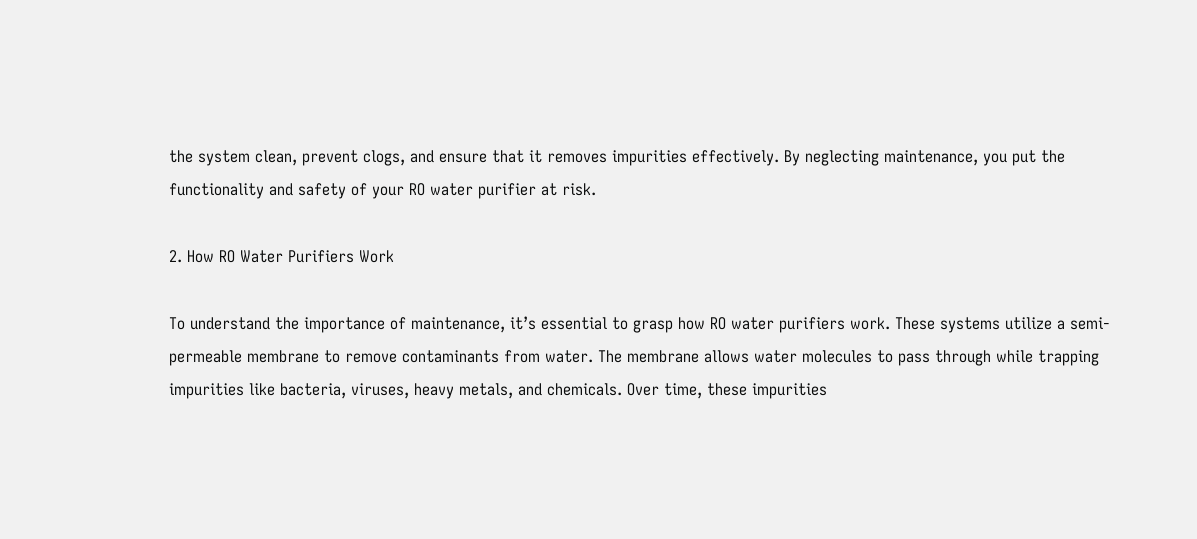the system clean, prevent clogs, and ensure that it removes impurities effectively. By neglecting maintenance, you put the functionality and safety of your RO water purifier at risk.

2. How RO Water Purifiers Work

To understand the importance of maintenance, it’s essential to grasp how RO water purifiers work. These systems utilize a semi-permeable membrane to remove contaminants from water. The membrane allows water molecules to pass through while trapping impurities like bacteria, viruses, heavy metals, and chemicals. Over time, these impurities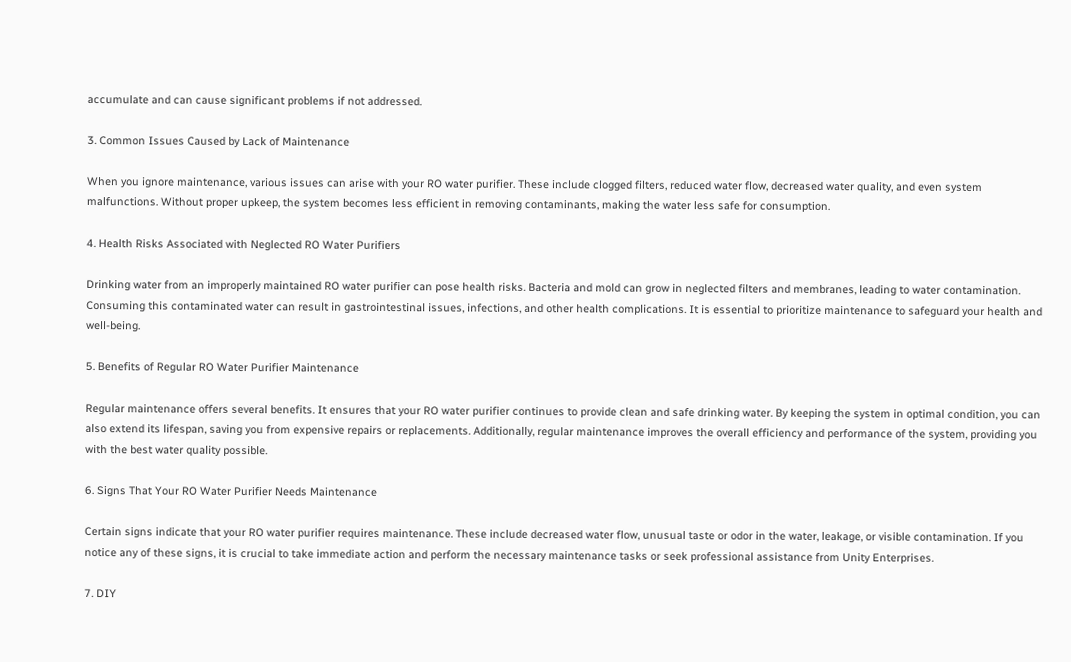accumulate and can cause significant problems if not addressed.

3. Common Issues Caused by Lack of Maintenance

When you ignore maintenance, various issues can arise with your RO water purifier. These include clogged filters, reduced water flow, decreased water quality, and even system malfunctions. Without proper upkeep, the system becomes less efficient in removing contaminants, making the water less safe for consumption.

4. Health Risks Associated with Neglected RO Water Purifiers

Drinking water from an improperly maintained RO water purifier can pose health risks. Bacteria and mold can grow in neglected filters and membranes, leading to water contamination. Consuming this contaminated water can result in gastrointestinal issues, infections, and other health complications. It is essential to prioritize maintenance to safeguard your health and well-being.

5. Benefits of Regular RO Water Purifier Maintenance

Regular maintenance offers several benefits. It ensures that your RO water purifier continues to provide clean and safe drinking water. By keeping the system in optimal condition, you can also extend its lifespan, saving you from expensive repairs or replacements. Additionally, regular maintenance improves the overall efficiency and performance of the system, providing you with the best water quality possible.

6. Signs That Your RO Water Purifier Needs Maintenance

Certain signs indicate that your RO water purifier requires maintenance. These include decreased water flow, unusual taste or odor in the water, leakage, or visible contamination. If you notice any of these signs, it is crucial to take immediate action and perform the necessary maintenance tasks or seek professional assistance from Unity Enterprises.

7. DIY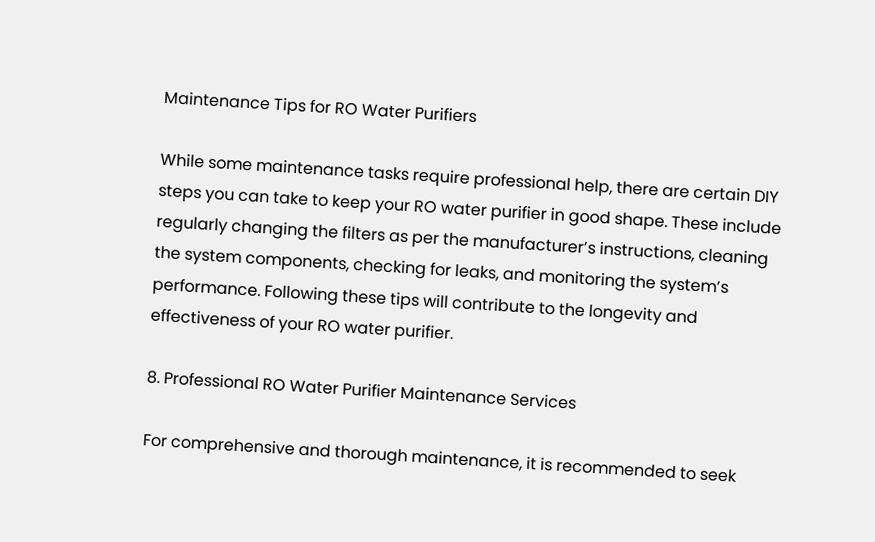Maintenance Tips for RO Water Purifiers

While some maintenance tasks require professional help, there are certain DIY steps you can take to keep your RO water purifier in good shape. These include regularly changing the filters as per the manufacturer’s instructions, cleaning the system components, checking for leaks, and monitoring the system’s performance. Following these tips will contribute to the longevity and effectiveness of your RO water purifier.

8. Professional RO Water Purifier Maintenance Services

For comprehensive and thorough maintenance, it is recommended to seek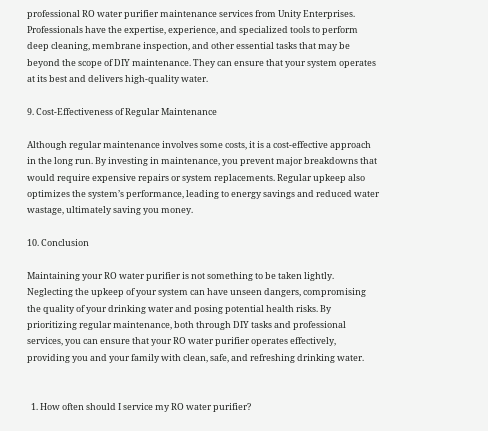professional RO water purifier maintenance services from Unity Enterprises. Professionals have the expertise, experience, and specialized tools to perform deep cleaning, membrane inspection, and other essential tasks that may be beyond the scope of DIY maintenance. They can ensure that your system operates at its best and delivers high-quality water.

9. Cost-Effectiveness of Regular Maintenance

Although regular maintenance involves some costs, it is a cost-effective approach in the long run. By investing in maintenance, you prevent major breakdowns that would require expensive repairs or system replacements. Regular upkeep also optimizes the system’s performance, leading to energy savings and reduced water wastage, ultimately saving you money.

10. Conclusion

Maintaining your RO water purifier is not something to be taken lightly. Neglecting the upkeep of your system can have unseen dangers, compromising the quality of your drinking water and posing potential health risks. By prioritizing regular maintenance, both through DIY tasks and professional services, you can ensure that your RO water purifier operates effectively, providing you and your family with clean, safe, and refreshing drinking water.


  1. How often should I service my RO water purifier?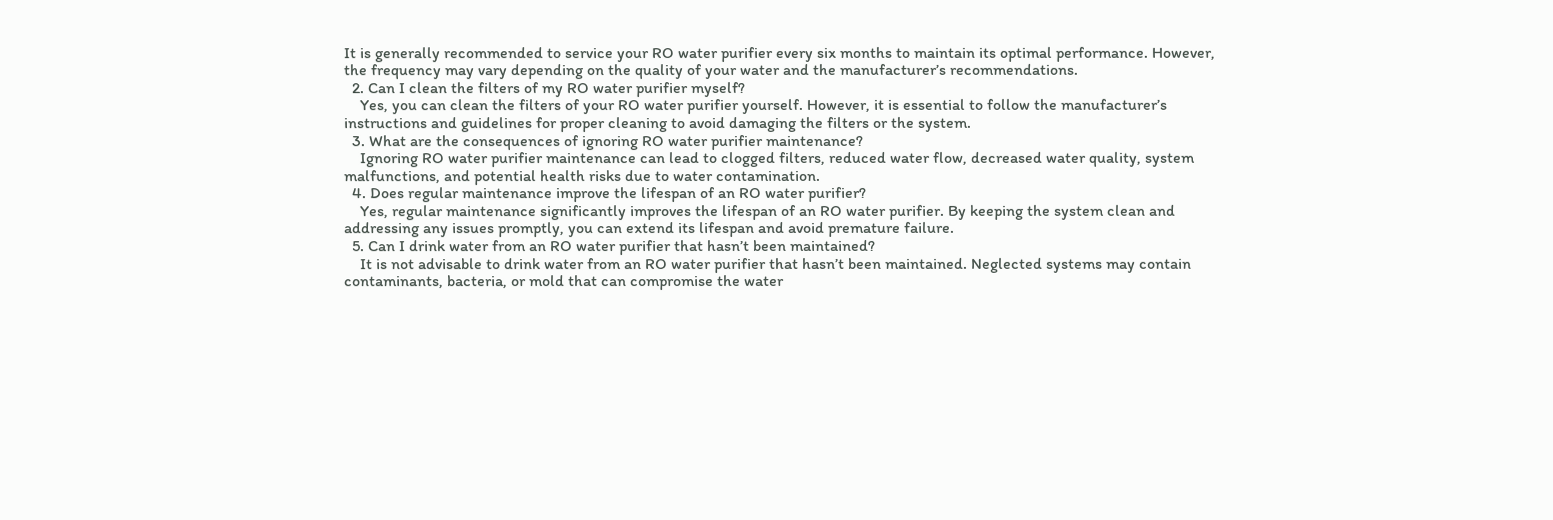It is generally recommended to service your RO water purifier every six months to maintain its optimal performance. However, the frequency may vary depending on the quality of your water and the manufacturer’s recommendations.
  2. Can I clean the filters of my RO water purifier myself?
    Yes, you can clean the filters of your RO water purifier yourself. However, it is essential to follow the manufacturer’s instructions and guidelines for proper cleaning to avoid damaging the filters or the system.
  3. What are the consequences of ignoring RO water purifier maintenance?
    Ignoring RO water purifier maintenance can lead to clogged filters, reduced water flow, decreased water quality, system malfunctions, and potential health risks due to water contamination.
  4. Does regular maintenance improve the lifespan of an RO water purifier?
    Yes, regular maintenance significantly improves the lifespan of an RO water purifier. By keeping the system clean and addressing any issues promptly, you can extend its lifespan and avoid premature failure.
  5. Can I drink water from an RO water purifier that hasn’t been maintained?
    It is not advisable to drink water from an RO water purifier that hasn’t been maintained. Neglected systems may contain contaminants, bacteria, or mold that can compromise the water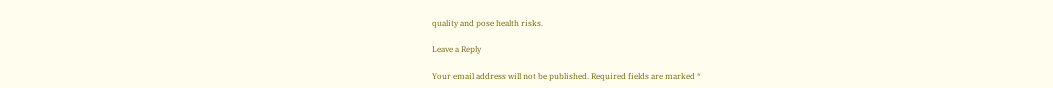quality and pose health risks.

Leave a Reply

Your email address will not be published. Required fields are marked *